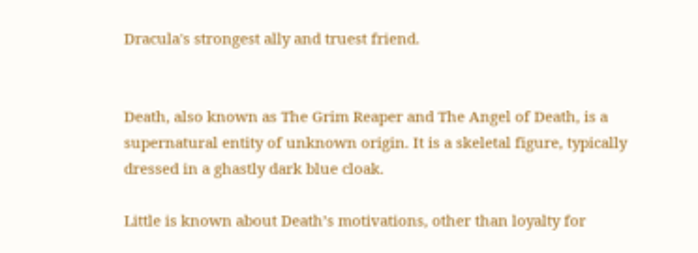Dracula's strongest ally and truest friend.


Death, also known as The Grim Reaper and The Angel of Death, is a supernatural entity of unknown origin. It is a skeletal figure, typically dressed in a ghastly dark blue cloak.

Little is known about Death’s motivations, other than loyalty for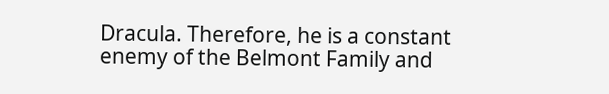Dracula. Therefore, he is a constant enemy of the Belmont Family and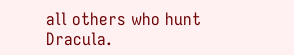all others who hunt Dracula.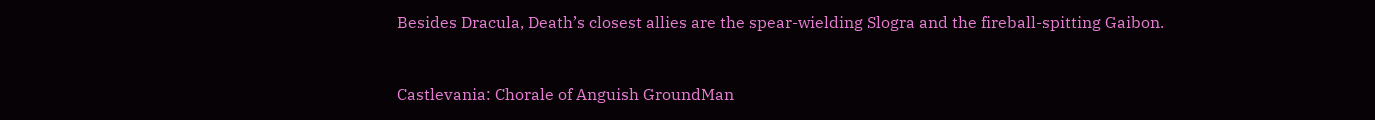Besides Dracula, Death’s closest allies are the spear-wielding Slogra and the fireball-spitting Gaibon.


Castlevania: Chorale of Anguish GroundMan